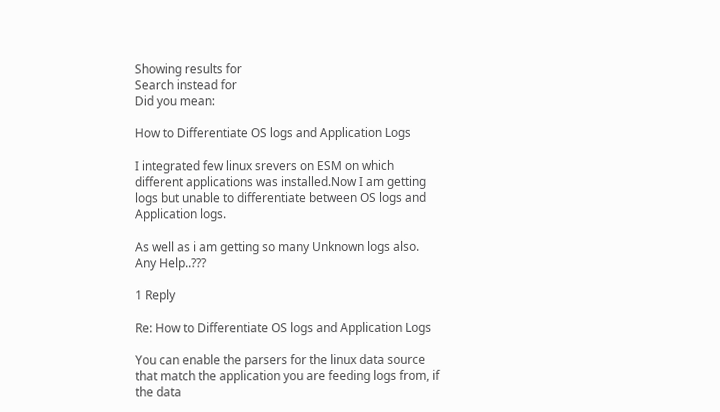Showing results for
Search instead for
Did you mean:

How to Differentiate OS logs and Application Logs

I integrated few linux srevers on ESM on which different applications was installed.Now I am getting logs but unable to differentiate between OS logs and Application logs.

As well as i am getting so many Unknown logs also. Any Help..???

1 Reply

Re: How to Differentiate OS logs and Application Logs

You can enable the parsers for the linux data source that match the application you are feeding logs from, if the data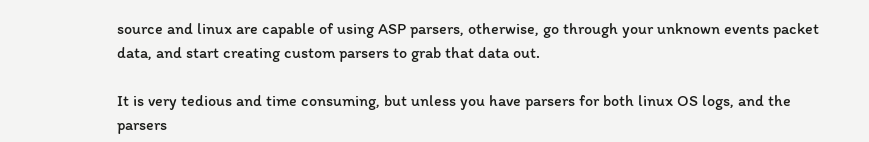source and linux are capable of using ASP parsers, otherwise, go through your unknown events packet data, and start creating custom parsers to grab that data out.

It is very tedious and time consuming, but unless you have parsers for both linux OS logs, and the parsers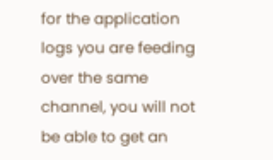for the application logs you are feeding over the same channel, you will not be able to get an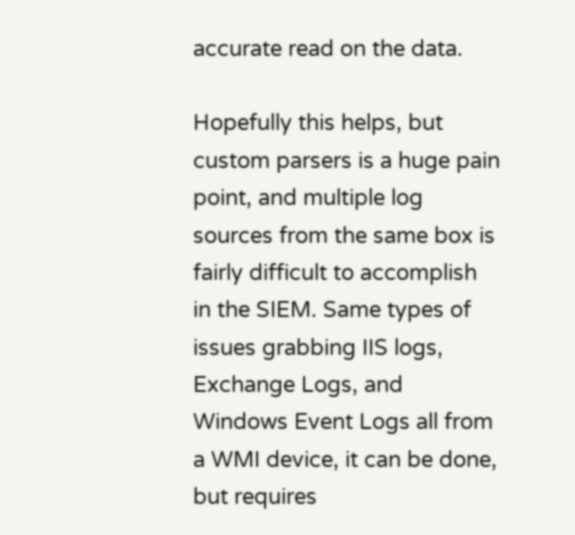accurate read on the data.

Hopefully this helps, but custom parsers is a huge pain point, and multiple log sources from the same box is fairly difficult to accomplish in the SIEM. Same types of issues grabbing IIS logs, Exchange Logs, and Windows Event Logs all from a WMI device, it can be done, but requires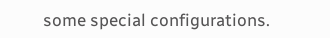some special configurations.